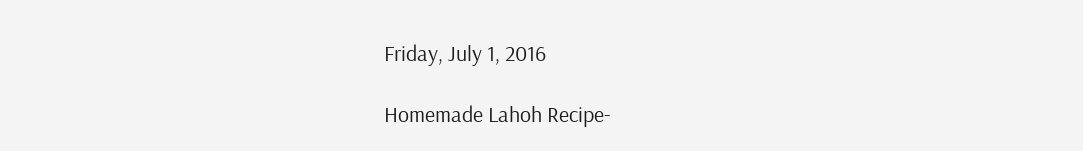Friday, July 1, 2016

Homemade Lahoh Recipe-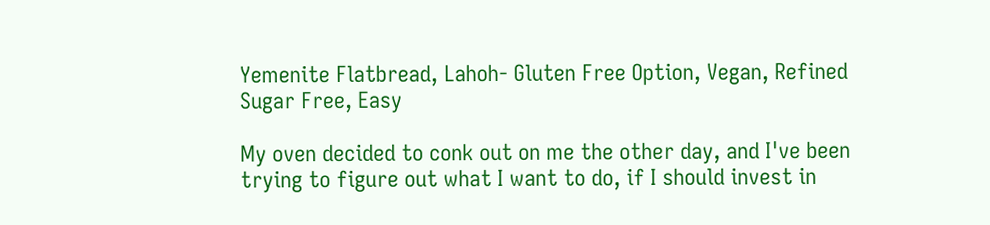Yemenite Flatbread, Lahoh- Gluten Free Option, Vegan, Refined Sugar Free, Easy

My oven decided to conk out on me the other day, and I've been trying to figure out what I want to do, if I should invest in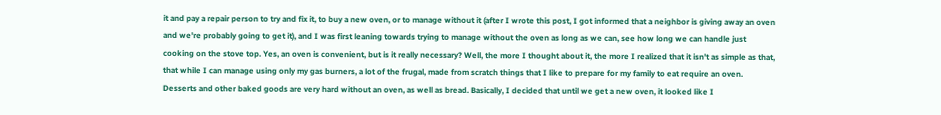it and pay a repair person to try and fix it, to buy a new oven, or to manage without it (after I wrote this post, I got informed that a neighbor is giving away an oven and we're probably going to get it), and I was first leaning towards trying to manage without the oven as long as we can, see how long we can handle just cooking on the stove top. Yes, an oven is convenient, but is it really necessary? Well, the more I thought about it, the more I realized that it isn't as simple as that, that while I can manage using only my gas burners, a lot of the frugal, made from scratch things that I like to prepare for my family to eat require an oven. Desserts and other baked goods are very hard without an oven, as well as bread. Basically, I decided that until we get a new oven, it looked like I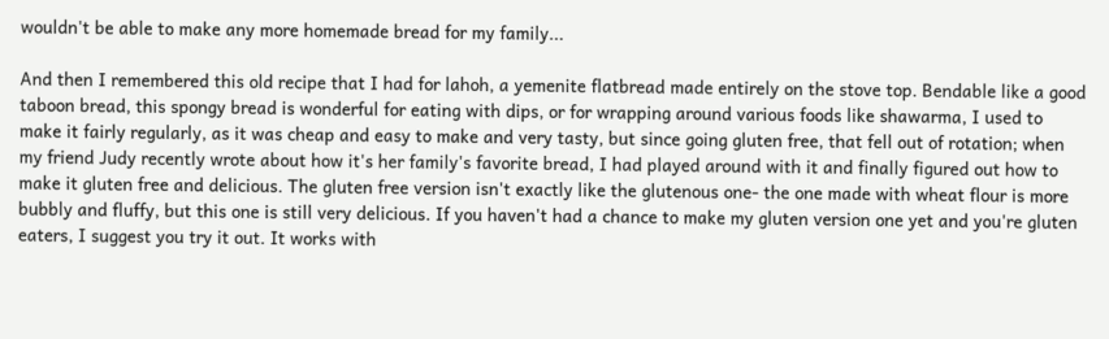wouldn't be able to make any more homemade bread for my family...

And then I remembered this old recipe that I had for lahoh, a yemenite flatbread made entirely on the stove top. Bendable like a good taboon bread, this spongy bread is wonderful for eating with dips, or for wrapping around various foods like shawarma, I used to make it fairly regularly, as it was cheap and easy to make and very tasty, but since going gluten free, that fell out of rotation; when my friend Judy recently wrote about how it's her family's favorite bread, I had played around with it and finally figured out how to make it gluten free and delicious. The gluten free version isn't exactly like the glutenous one- the one made with wheat flour is more bubbly and fluffy, but this one is still very delicious. If you haven't had a chance to make my gluten version one yet and you're gluten eaters, I suggest you try it out. It works with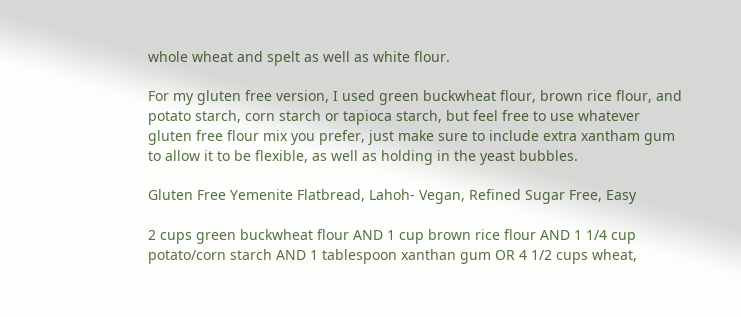whole wheat and spelt as well as white flour.

For my gluten free version, I used green buckwheat flour, brown rice flour, and potato starch, corn starch or tapioca starch, but feel free to use whatever gluten free flour mix you prefer, just make sure to include extra xantham gum to allow it to be flexible, as well as holding in the yeast bubbles.

Gluten Free Yemenite Flatbread, Lahoh- Vegan, Refined Sugar Free, Easy

2 cups green buckwheat flour AND 1 cup brown rice flour AND 1 1/4 cup potato/corn starch AND 1 tablespoon xanthan gum OR 4 1/2 cups wheat,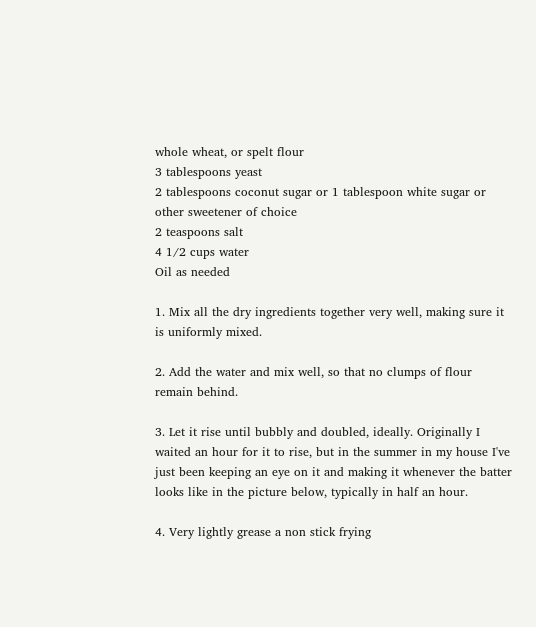whole wheat, or spelt flour
3 tablespoons yeast
2 tablespoons coconut sugar or 1 tablespoon white sugar or other sweetener of choice
2 teaspoons salt
4 1/2 cups water
Oil as needed

1. Mix all the dry ingredients together very well, making sure it is uniformly mixed.

2. Add the water and mix well, so that no clumps of flour remain behind.

3. Let it rise until bubbly and doubled, ideally. Originally I waited an hour for it to rise, but in the summer in my house I've just been keeping an eye on it and making it whenever the batter looks like in the picture below, typically in half an hour.

4. Very lightly grease a non stick frying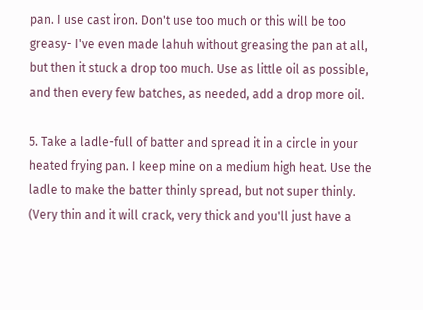pan. I use cast iron. Don't use too much or this will be too greasy- I've even made lahuh without greasing the pan at all, but then it stuck a drop too much. Use as little oil as possible, and then every few batches, as needed, add a drop more oil.

5. Take a ladle-full of batter and spread it in a circle in your heated frying pan. I keep mine on a medium high heat. Use the ladle to make the batter thinly spread, but not super thinly. (Very thin and it will crack, very thick and you'll just have a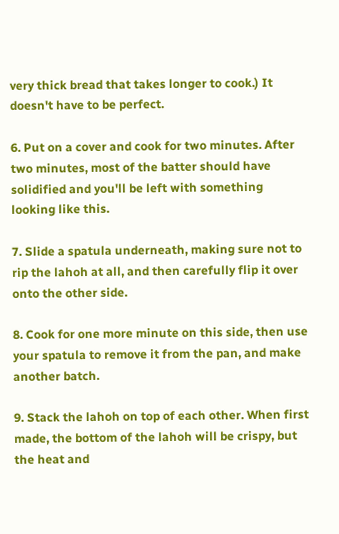very thick bread that takes longer to cook.) It doesn't have to be perfect.

6. Put on a cover and cook for two minutes. After two minutes, most of the batter should have solidified and you'll be left with something looking like this.

7. Slide a spatula underneath, making sure not to rip the lahoh at all, and then carefully flip it over onto the other side.

8. Cook for one more minute on this side, then use your spatula to remove it from the pan, and make another batch.

9. Stack the lahoh on top of each other. When first made, the bottom of the lahoh will be crispy, but the heat and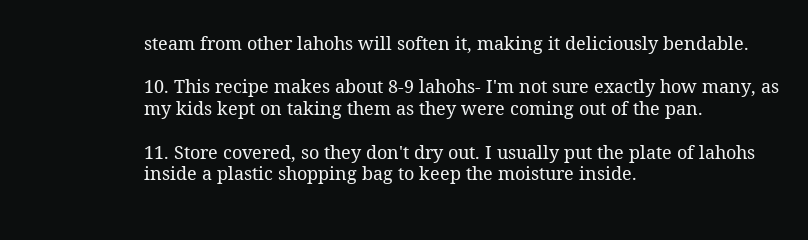steam from other lahohs will soften it, making it deliciously bendable.

10. This recipe makes about 8-9 lahohs- I'm not sure exactly how many, as my kids kept on taking them as they were coming out of the pan.

11. Store covered, so they don't dry out. I usually put the plate of lahohs inside a plastic shopping bag to keep the moisture inside.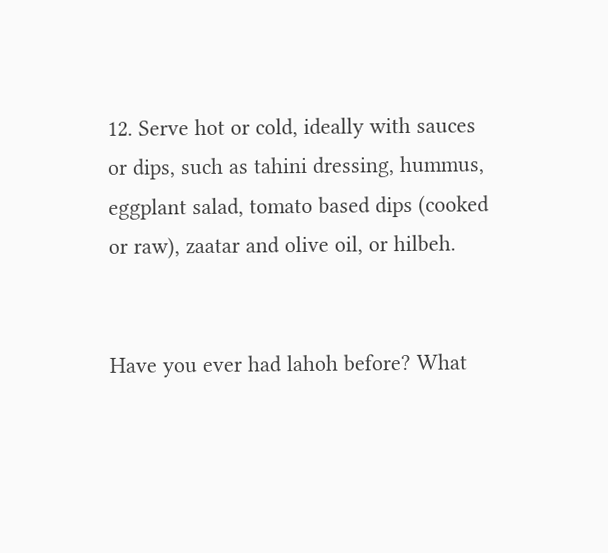12. Serve hot or cold, ideally with sauces or dips, such as tahini dressing, hummus, eggplant salad, tomato based dips (cooked or raw), zaatar and olive oil, or hilbeh.


Have you ever had lahoh before? What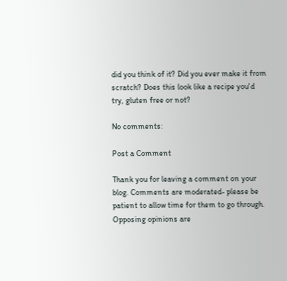did you think of it? Did you ever make it from scratch? Does this look like a recipe you'd try, gluten free or not?

No comments:

Post a Comment

Thank you for leaving a comment on your blog. Comments are moderated- please be patient to allow time for them to go through. Opposing opinions are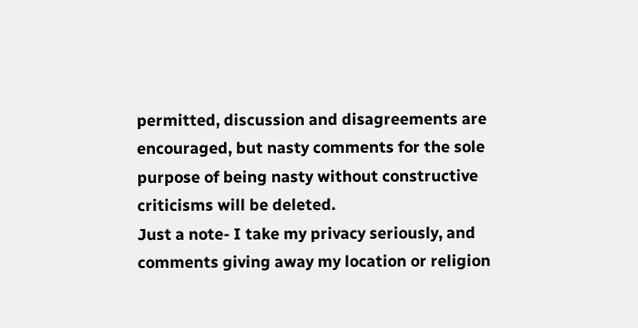permitted, discussion and disagreements are encouraged, but nasty comments for the sole purpose of being nasty without constructive criticisms will be deleted.
Just a note- I take my privacy seriously, and comments giving away my location or religion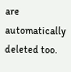are automatically deleted too.